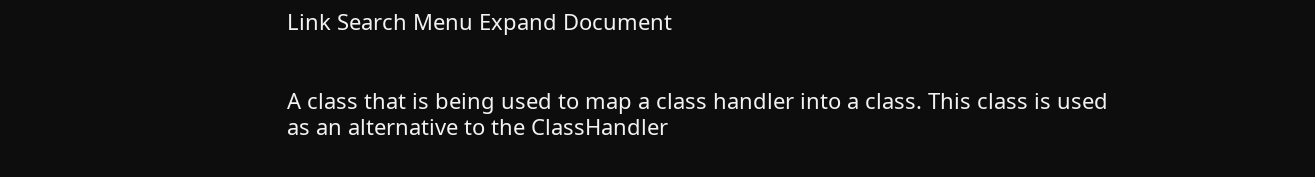Link Search Menu Expand Document


A class that is being used to map a class handler into a class. This class is used as an alternative to the ClassHandler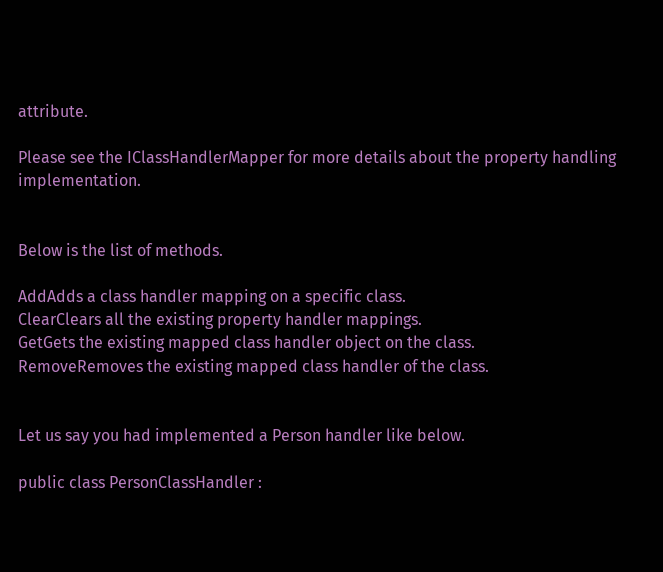attribute.

Please see the IClassHandlerMapper for more details about the property handling implementation.


Below is the list of methods.

AddAdds a class handler mapping on a specific class.
ClearClears all the existing property handler mappings.
GetGets the existing mapped class handler object on the class.
RemoveRemoves the existing mapped class handler of the class.


Let us say you had implemented a Person handler like below.

public class PersonClassHandler :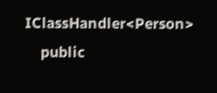IClassHandler<Person>
    public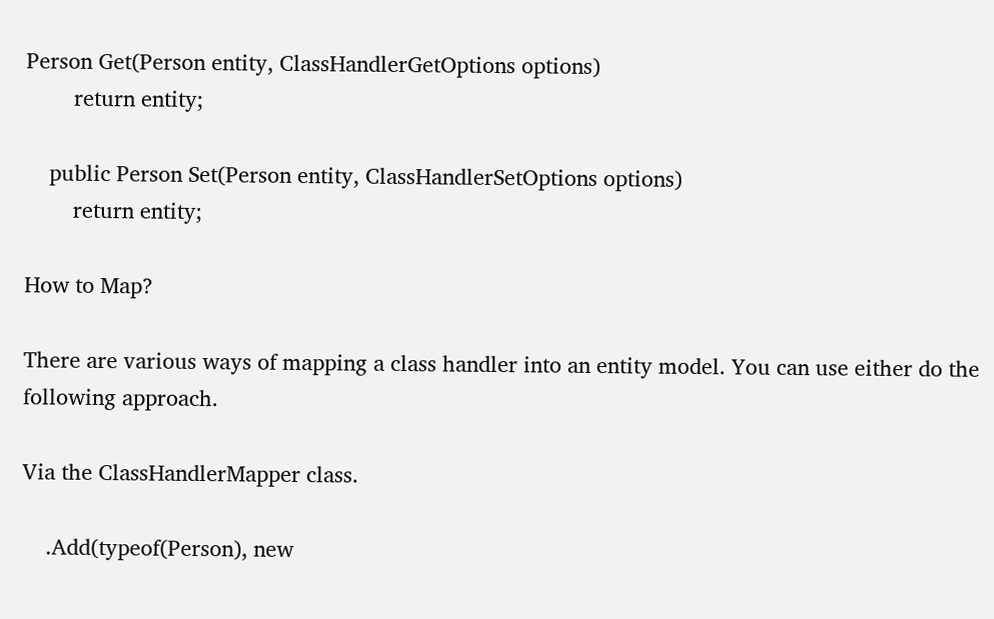Person Get(Person entity, ClassHandlerGetOptions options)
        return entity;

    public Person Set(Person entity, ClassHandlerSetOptions options)
        return entity;

How to Map?

There are various ways of mapping a class handler into an entity model. You can use either do the following approach.

Via the ClassHandlerMapper class.

    .Add(typeof(Person), new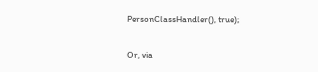PersonClassHandler(), true);

Or, via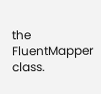the FluentMapper class.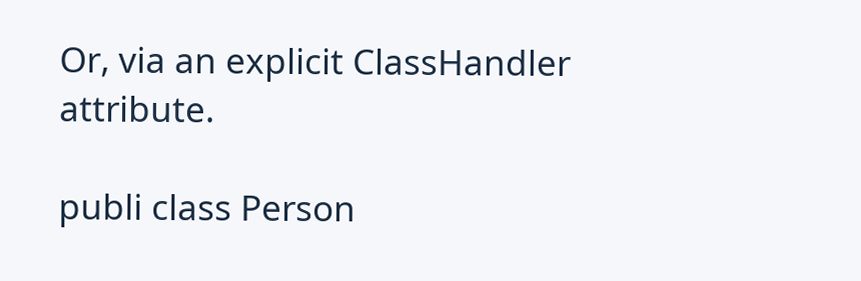Or, via an explicit ClassHandler attribute.

publi class Person